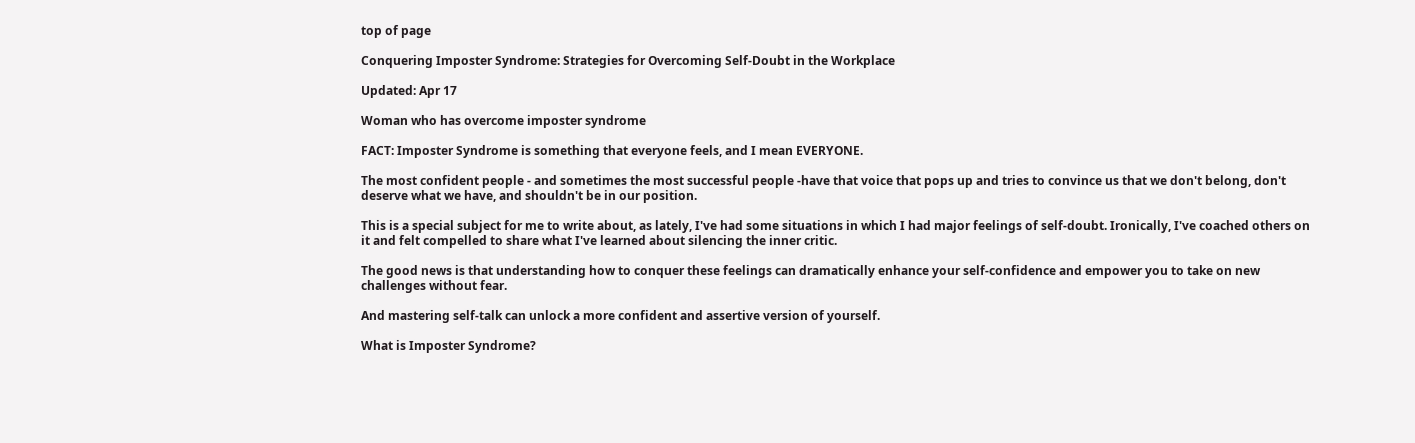top of page

Conquering Imposter Syndrome: Strategies for Overcoming Self-Doubt in the Workplace

Updated: Apr 17

Woman who has overcome imposter syndrome

FACT: Imposter Syndrome is something that everyone feels, and I mean EVERYONE.

The most confident people - and sometimes the most successful people -have that voice that pops up and tries to convince us that we don't belong, don't deserve what we have, and shouldn't be in our position.

This is a special subject for me to write about, as lately, I've had some situations in which I had major feelings of self-doubt. Ironically, I've coached others on it and felt compelled to share what I've learned about silencing the inner critic.

The good news is that understanding how to conquer these feelings can dramatically enhance your self-confidence and empower you to take on new challenges without fear.

And mastering self-talk can unlock a more confident and assertive version of yourself.

What is Imposter Syndrome?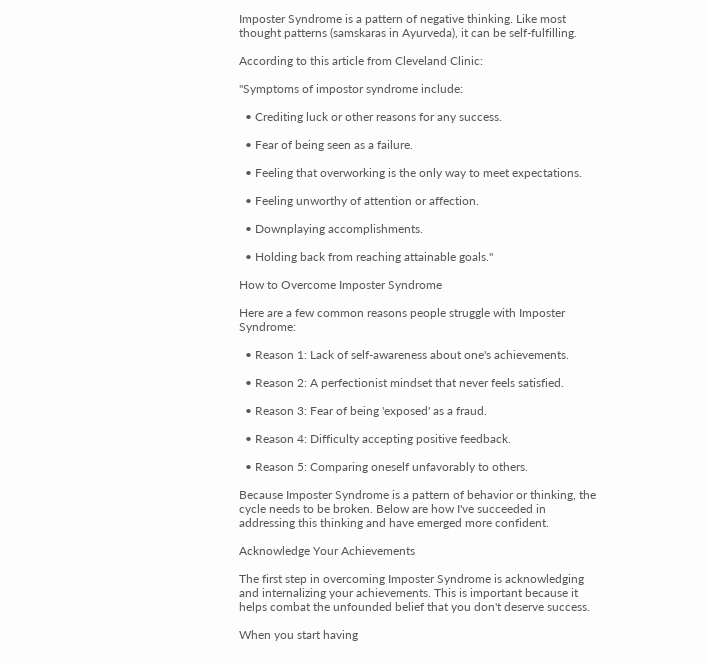Imposter Syndrome is a pattern of negative thinking. Like most thought patterns (samskaras in Ayurveda), it can be self-fulfilling.

According to this article from Cleveland Clinic:

"Symptoms of impostor syndrome include:

  • Crediting luck or other reasons for any success.

  • Fear of being seen as a failure.

  • Feeling that overworking is the only way to meet expectations.

  • Feeling unworthy of attention or affection.

  • Downplaying accomplishments.

  • Holding back from reaching attainable goals."

How to Overcome Imposter Syndrome

Here are a few common reasons people struggle with Imposter Syndrome:

  • Reason 1: Lack of self-awareness about one's achievements.

  • Reason 2: A perfectionist mindset that never feels satisfied.

  • Reason 3: Fear of being 'exposed' as a fraud.

  • Reason 4: Difficulty accepting positive feedback.

  • Reason 5: Comparing oneself unfavorably to others.

Because Imposter Syndrome is a pattern of behavior or thinking, the cycle needs to be broken. Below are how I've succeeded in addressing this thinking and have emerged more confident.

Acknowledge Your Achievements

The first step in overcoming Imposter Syndrome is acknowledging and internalizing your achievements. This is important because it helps combat the unfounded belief that you don't deserve success.

When you start having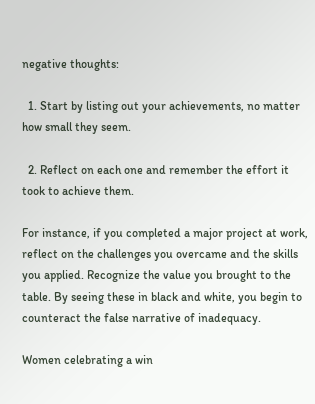negative thoughts:

  1. Start by listing out your achievements, no matter how small they seem.

  2. Reflect on each one and remember the effort it took to achieve them.

For instance, if you completed a major project at work, reflect on the challenges you overcame and the skills you applied. Recognize the value you brought to the table. By seeing these in black and white, you begin to counteract the false narrative of inadequacy.

Women celebrating a win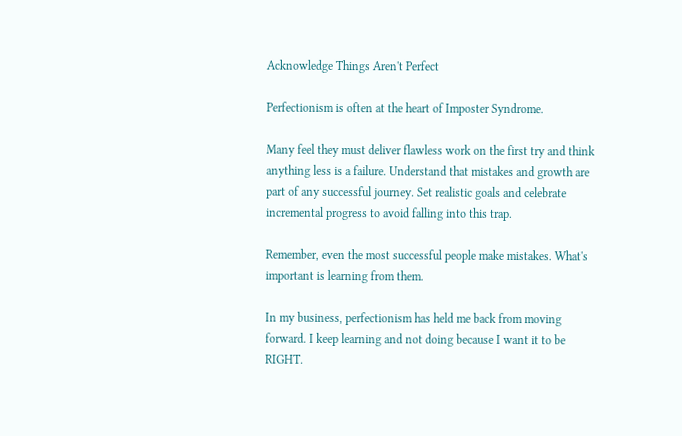Acknowledge Things Aren't Perfect

Perfectionism is often at the heart of Imposter Syndrome.

Many feel they must deliver flawless work on the first try and think anything less is a failure. Understand that mistakes and growth are part of any successful journey. Set realistic goals and celebrate incremental progress to avoid falling into this trap.

Remember, even the most successful people make mistakes. What's important is learning from them.

In my business, perfectionism has held me back from moving forward. I keep learning and not doing because I want it to be RIGHT.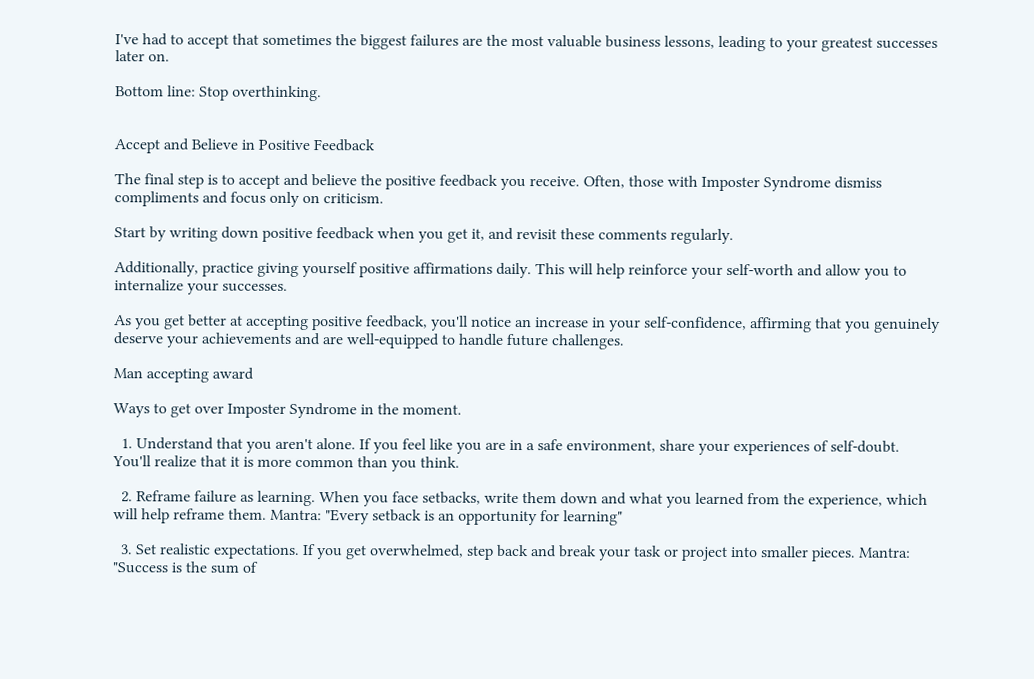I've had to accept that sometimes the biggest failures are the most valuable business lessons, leading to your greatest successes later on.

Bottom line: Stop overthinking.


Accept and Believe in Positive Feedback

The final step is to accept and believe the positive feedback you receive. Often, those with Imposter Syndrome dismiss compliments and focus only on criticism.

Start by writing down positive feedback when you get it, and revisit these comments regularly.

Additionally, practice giving yourself positive affirmations daily. This will help reinforce your self-worth and allow you to internalize your successes.

As you get better at accepting positive feedback, you'll notice an increase in your self-confidence, affirming that you genuinely deserve your achievements and are well-equipped to handle future challenges.

Man accepting award

Ways to get over Imposter Syndrome in the moment.

  1. Understand that you aren't alone. If you feel like you are in a safe environment, share your experiences of self-doubt. You'll realize that it is more common than you think.

  2. Reframe failure as learning. When you face setbacks, write them down and what you learned from the experience, which will help reframe them. Mantra: "Every setback is an opportunity for learning"

  3. Set realistic expectations. If you get overwhelmed, step back and break your task or project into smaller pieces. Mantra: "Success is the sum of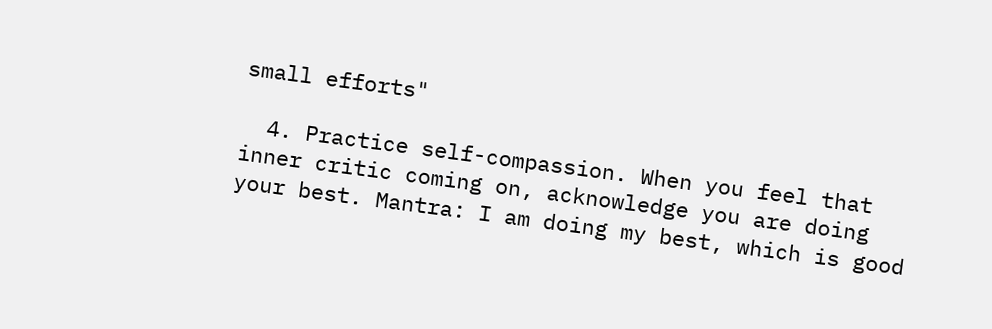small efforts"

  4. Practice self-compassion. When you feel that inner critic coming on, acknowledge you are doing your best. Mantra: I am doing my best, which is good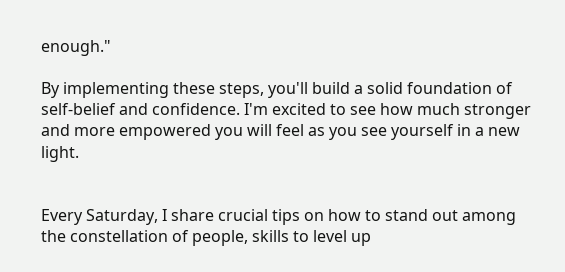enough."

By implementing these steps, you'll build a solid foundation of self-belief and confidence. I'm excited to see how much stronger and more empowered you will feel as you see yourself in a new light.


Every Saturday, I share crucial tips on how to stand out among the constellation of people, skills to level up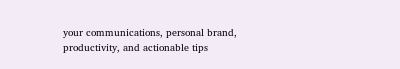your communications, personal brand, productivity, and actionable tips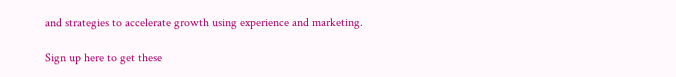and strategies to accelerate growth using experience and marketing.

Sign up here to get these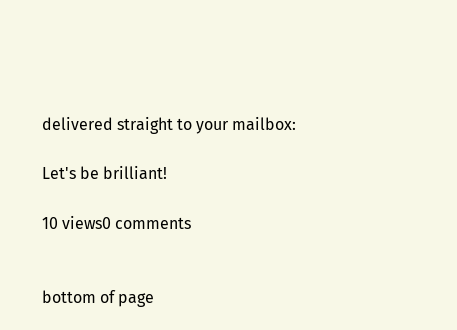delivered straight to your mailbox:

Let's be brilliant!

10 views0 comments


bottom of page